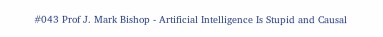#043 Prof J. Mark Bishop - Artificial Intelligence Is Stupid and Causal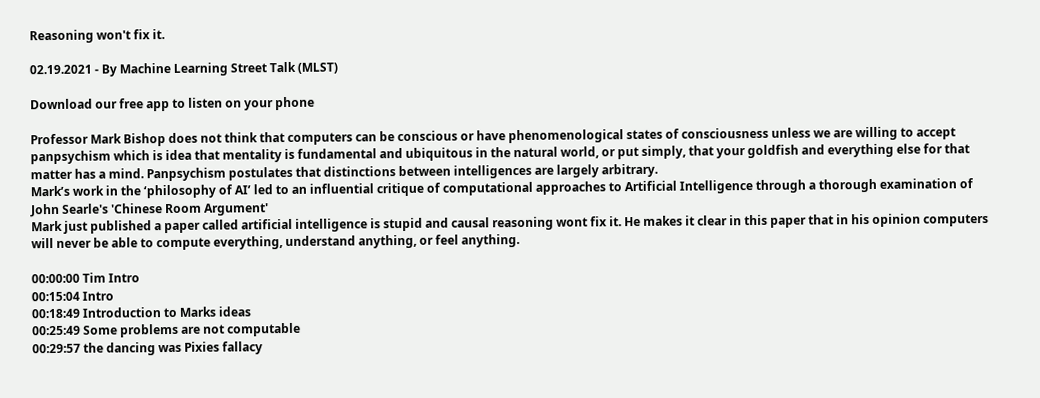Reasoning won't fix it.

02.19.2021 - By Machine Learning Street Talk (MLST)

Download our free app to listen on your phone

Professor Mark Bishop does not think that computers can be conscious or have phenomenological states of consciousness unless we are willing to accept panpsychism which is idea that mentality is fundamental and ubiquitous in the natural world, or put simply, that your goldfish and everything else for that matter has a mind. Panpsychism postulates that distinctions between intelligences are largely arbitrary.
Mark’s work in the ‘philosophy of AI’ led to an influential critique of computational approaches to Artificial Intelligence through a thorough examination of John Searle's 'Chinese Room Argument'
Mark just published a paper called artificial intelligence is stupid and causal reasoning wont fix it. He makes it clear in this paper that in his opinion computers will never be able to compute everything, understand anything, or feel anything.

00:00:00 Tim Intro
00:15:04 Intro
00:18:49 Introduction to Marks ideas
00:25:49 Some problems are not computable
00:29:57 the dancing was Pixies fallacy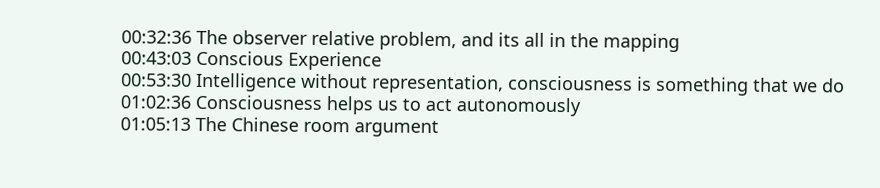00:32:36 The observer relative problem, and its all in the mapping
00:43:03 Conscious Experience
00:53:30 Intelligence without representation, consciousness is something that we do
01:02:36 Consciousness helps us to act autonomously
01:05:13 The Chinese room argument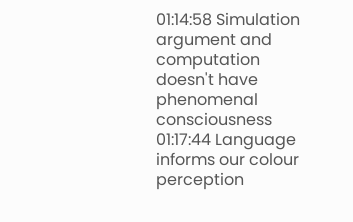01:14:58 Simulation argument and computation doesn't have phenomenal consciousness
01:17:44 Language informs our colour perception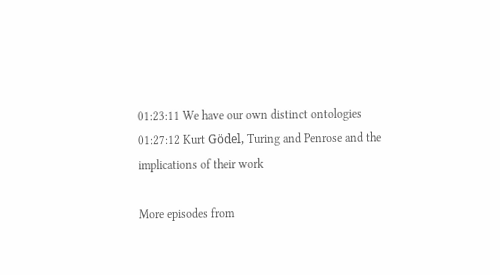01:23:11 We have our own distinct ontologies
01:27:12 Kurt Gödel, Turing and Penrose and the implications of their work

More episodes from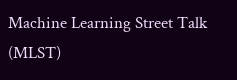Machine Learning Street Talk (MLST)